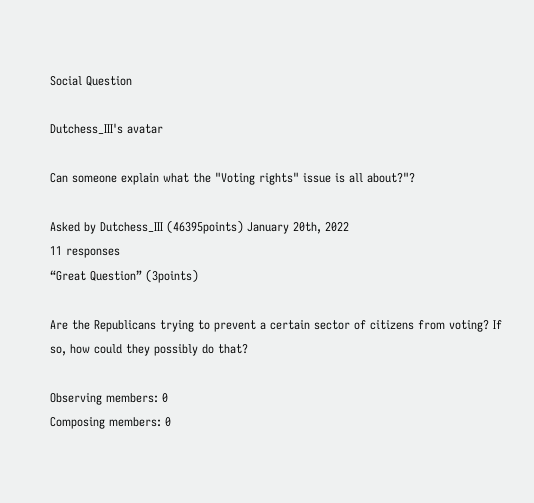Social Question

Dutchess_III's avatar

Can someone explain what the "Voting rights" issue is all about?"?

Asked by Dutchess_III (46395points) January 20th, 2022
11 responses
“Great Question” (3points)

Are the Republicans trying to prevent a certain sector of citizens from voting? If so, how could they possibly do that?

Observing members: 0
Composing members: 0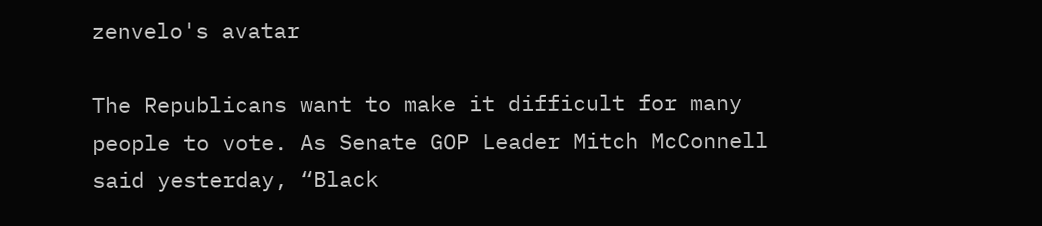zenvelo's avatar

The Republicans want to make it difficult for many people to vote. As Senate GOP Leader Mitch McConnell said yesterday, “Black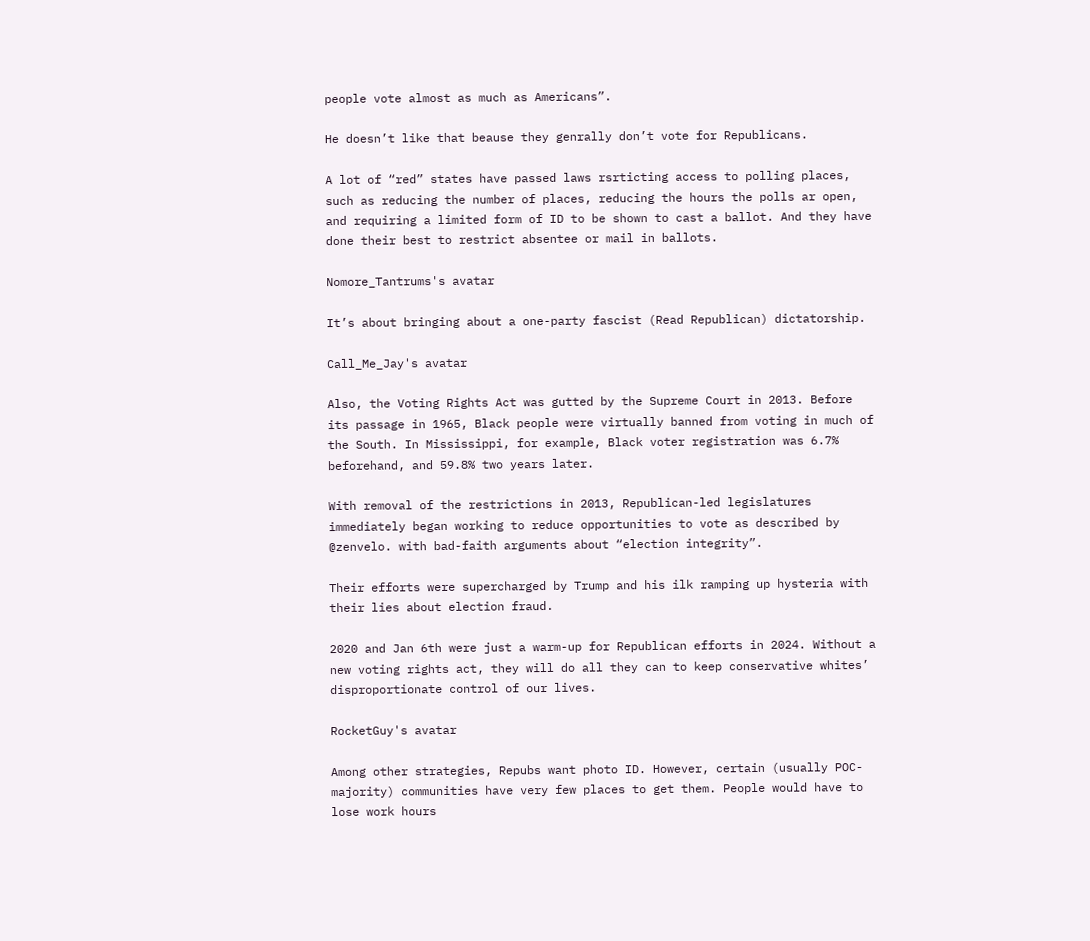people vote almost as much as Americans”.

He doesn’t like that beause they genrally don’t vote for Republicans.

A lot of “red” states have passed laws rsrticting access to polling places, such as reducing the number of places, reducing the hours the polls ar open, and requiring a limited form of ID to be shown to cast a ballot. And they have done their best to restrict absentee or mail in ballots.

Nomore_Tantrums's avatar

It’s about bringing about a one-party fascist (Read Republican) dictatorship.

Call_Me_Jay's avatar

Also, the Voting Rights Act was gutted by the Supreme Court in 2013. Before its passage in 1965, Black people were virtually banned from voting in much of the South. In Mississippi, for example, Black voter registration was 6.7% beforehand, and 59.8% two years later.

With removal of the restrictions in 2013, Republican-led legislatures immediately began working to reduce opportunities to vote as described by @zenvelo. with bad-faith arguments about “election integrity”.

Their efforts were supercharged by Trump and his ilk ramping up hysteria with their lies about election fraud.

2020 and Jan 6th were just a warm-up for Republican efforts in 2024. Without a new voting rights act, they will do all they can to keep conservative whites’ disproportionate control of our lives.

RocketGuy's avatar

Among other strategies, Repubs want photo ID. However, certain (usually POC-majority) communities have very few places to get them. People would have to lose work hours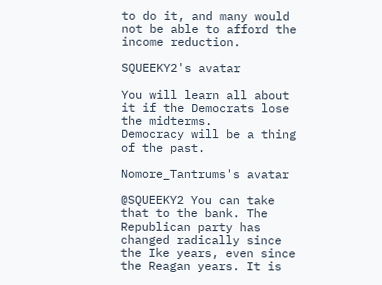to do it, and many would not be able to afford the income reduction.

SQUEEKY2's avatar

You will learn all about it if the Democrats lose the midterms.
Democracy will be a thing of the past.

Nomore_Tantrums's avatar

@SQUEEKY2 You can take that to the bank. The Republican party has changed radically since the Ike years, even since the Reagan years. It is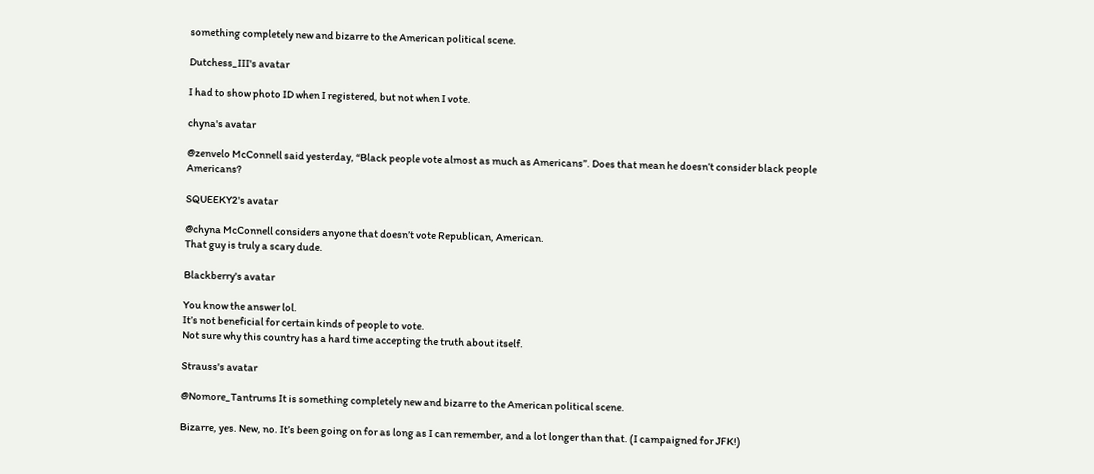something completely new and bizarre to the American political scene.

Dutchess_III's avatar

I had to show photo ID when I registered, but not when I vote.

chyna's avatar

@zenvelo McConnell said yesterday, “Black people vote almost as much as Americans”. Does that mean he doesn’t consider black people Americans?

SQUEEKY2's avatar

@chyna McConnell considers anyone that doesn’t vote Republican, American.
That guy is truly a scary dude.

Blackberry's avatar

You know the answer lol.
It’s not beneficial for certain kinds of people to vote.
Not sure why this country has a hard time accepting the truth about itself.

Strauss's avatar

@Nomore_Tantrums It is something completely new and bizarre to the American political scene.

Bizarre, yes. New, no. It’s been going on for as long as I can remember, and a lot longer than that. (I campaigned for JFK!)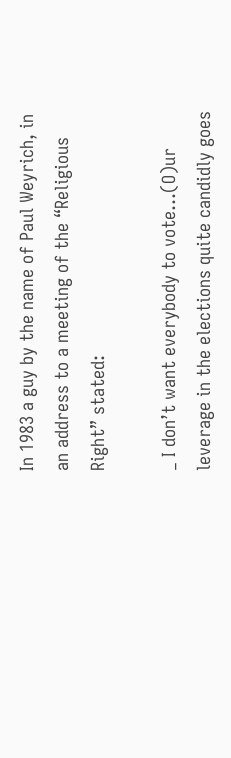In 1983 a guy by the name of Paul Weyrich, in an address to a meeting of the “Religious Right” stated:

_ I don’t want everybody to vote…(O)ur leverage in the elections quite candidly goes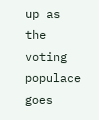up as the voting populace goes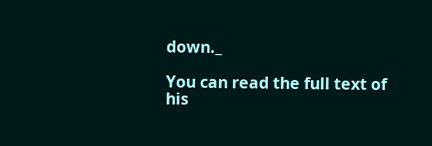down._

You can read the full text of his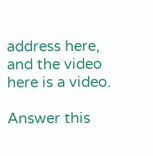address here, and the video here is a video.

Answer this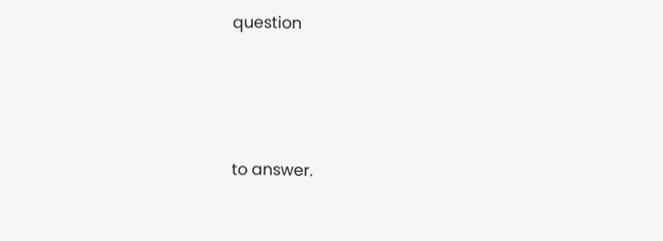question




to answer.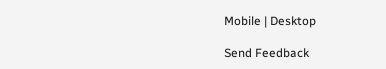Mobile | Desktop

Send Feedback